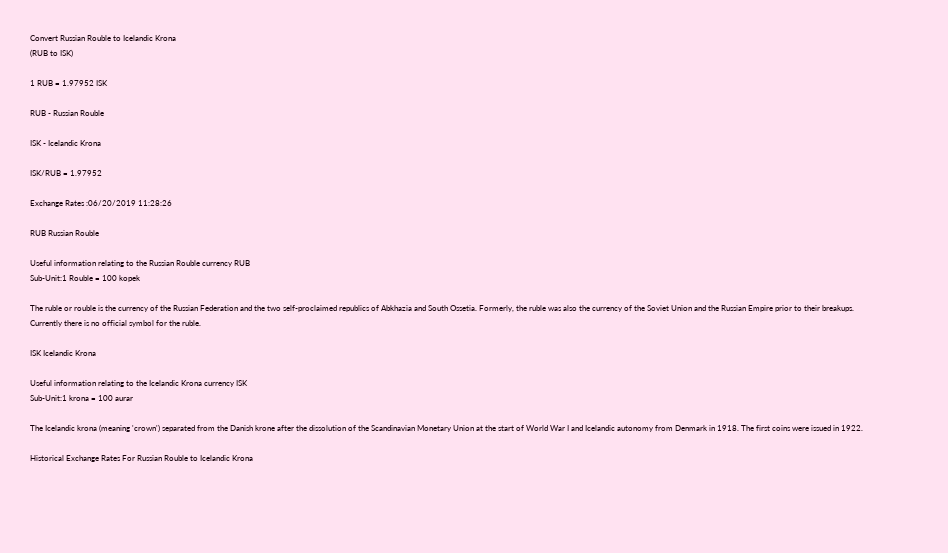Convert Russian Rouble to Icelandic Krona
(RUB to ISK)

1 RUB = 1.97952 ISK

RUB - Russian Rouble

ISK - Icelandic Krona

ISK/RUB = 1.97952

Exchange Rates :06/20/2019 11:28:26

RUB Russian Rouble

Useful information relating to the Russian Rouble currency RUB
Sub-Unit:1 Rouble = 100 kopek

The ruble or rouble is the currency of the Russian Federation and the two self-proclaimed republics of Abkhazia and South Ossetia. Formerly, the ruble was also the currency of the Soviet Union and the Russian Empire prior to their breakups. Currently there is no official symbol for the ruble.

ISK Icelandic Krona

Useful information relating to the Icelandic Krona currency ISK
Sub-Unit:1 krona = 100 aurar

The Icelandic krona (meaning 'crown') separated from the Danish krone after the dissolution of the Scandinavian Monetary Union at the start of World War I and Icelandic autonomy from Denmark in 1918. The first coins were issued in 1922.

Historical Exchange Rates For Russian Rouble to Icelandic Krona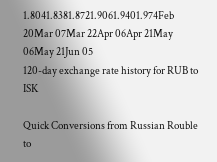1.8041.8381.8721.9061.9401.974Feb 20Mar 07Mar 22Apr 06Apr 21May 06May 21Jun 05
120-day exchange rate history for RUB to ISK

Quick Conversions from Russian Rouble to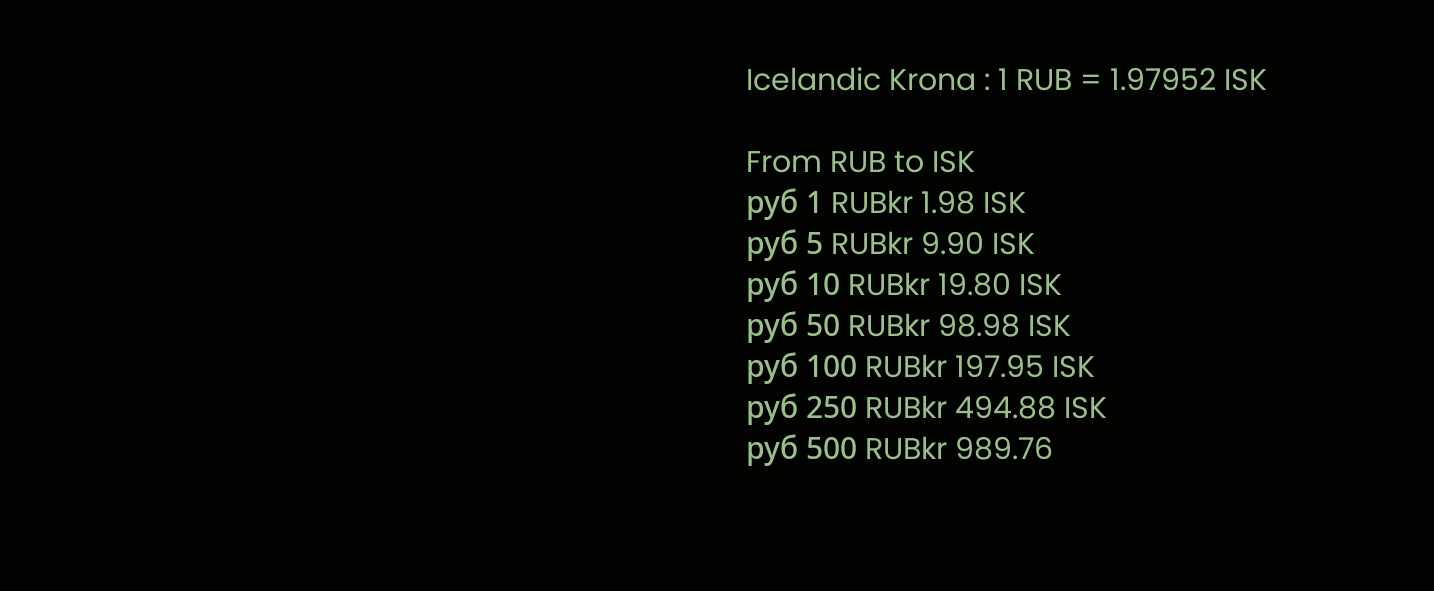Icelandic Krona : 1 RUB = 1.97952 ISK

From RUB to ISK
руб 1 RUBkr 1.98 ISK
руб 5 RUBkr 9.90 ISK
руб 10 RUBkr 19.80 ISK
руб 50 RUBkr 98.98 ISK
руб 100 RUBkr 197.95 ISK
руб 250 RUBkr 494.88 ISK
руб 500 RUBkr 989.76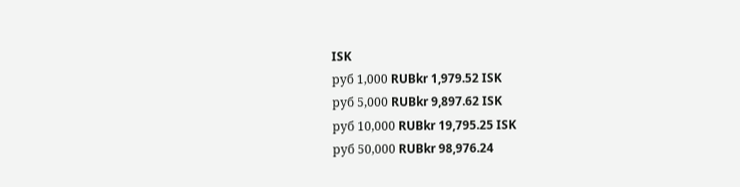ISK
руб 1,000 RUBkr 1,979.52 ISK
руб 5,000 RUBkr 9,897.62 ISK
руб 10,000 RUBkr 19,795.25 ISK
руб 50,000 RUBkr 98,976.24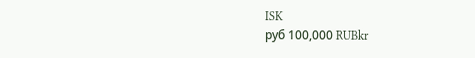ISK
руб 100,000 RUBkr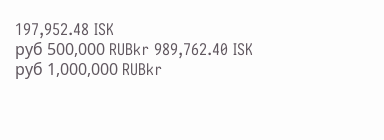197,952.48 ISK
руб 500,000 RUBkr 989,762.40 ISK
руб 1,000,000 RUBkr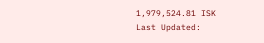1,979,524.81 ISK
Last Updated: